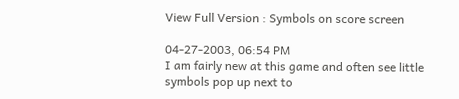View Full Version : Symbols on score screen

04-27-2003, 06:54 PM
I am fairly new at this game and often see little symbols pop up next to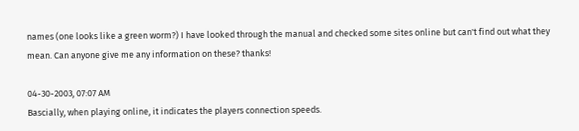names (one looks like a green worm?) I have looked through the manual and checked some sites online but can't find out what they mean. Can anyone give me any information on these? thanks!

04-30-2003, 07:07 AM
Bascially, when playing online, it indicates the players connection speeds.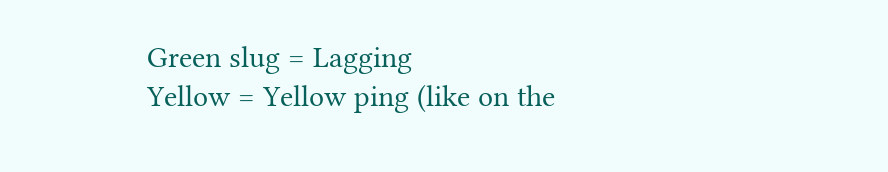Green slug = Lagging
Yellow = Yellow ping (like on the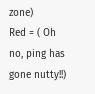zone)
Red = ( Oh no, ping has gone nutty!!)